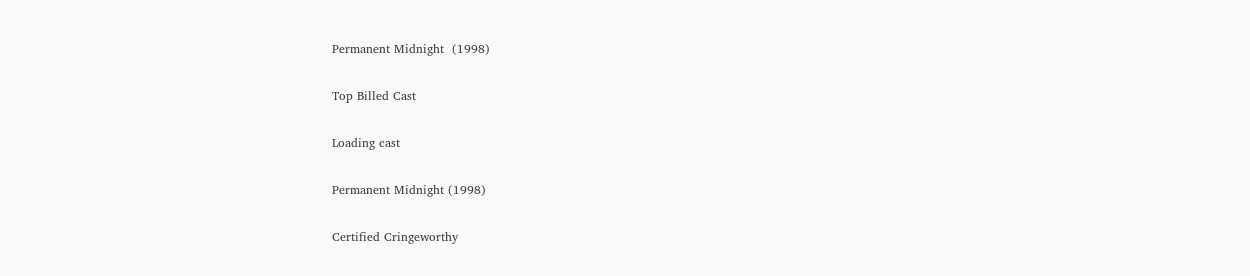Permanent Midnight  (1998)

Top Billed Cast

Loading cast

Permanent Midnight (1998)

Certified Cringeworthy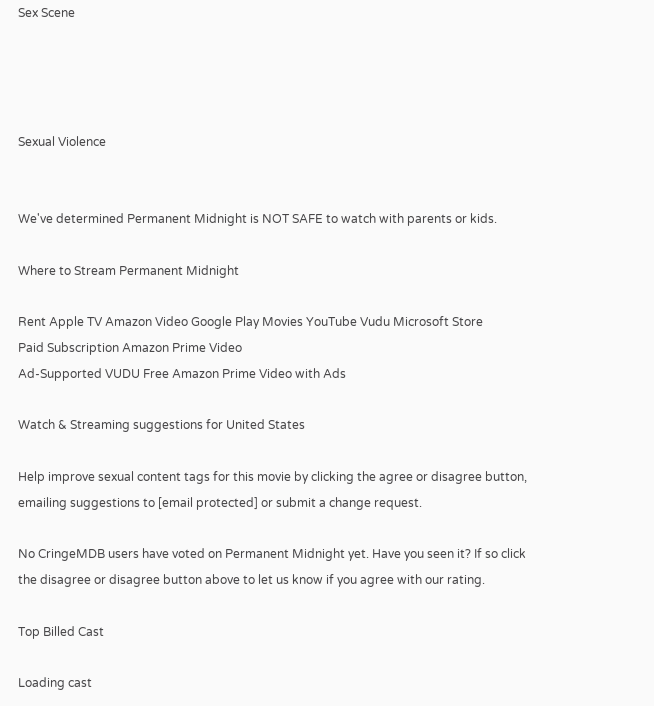Sex Scene




Sexual Violence


We've determined Permanent Midnight is NOT SAFE to watch with parents or kids.

Where to Stream Permanent Midnight

Rent Apple TV Amazon Video Google Play Movies YouTube Vudu Microsoft Store
Paid Subscription Amazon Prime Video
Ad-Supported VUDU Free Amazon Prime Video with Ads

Watch & Streaming suggestions for United States

Help improve sexual content tags for this movie by clicking the agree or disagree button, emailing suggestions to [email protected] or submit a change request.

No CringeMDB users have voted on Permanent Midnight yet. Have you seen it? If so click the disagree or disagree button above to let us know if you agree with our rating.

Top Billed Cast

Loading cast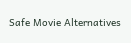Safe Movie Alternatives